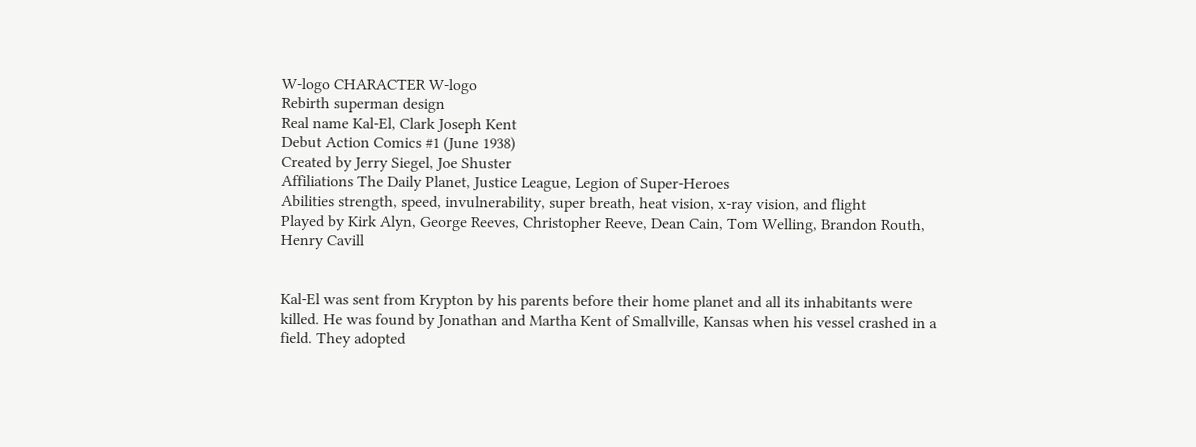W-logo CHARACTER W-logo
Rebirth superman design
Real name Kal-El, Clark Joseph Kent
Debut Action Comics #1 (June 1938)
Created by Jerry Siegel, Joe Shuster
Affiliations The Daily Planet, Justice League, Legion of Super-Heroes
Abilities strength, speed, invulnerability, super breath, heat vision, x-ray vision, and flight
Played by Kirk Alyn, George Reeves, Christopher Reeve, Dean Cain, Tom Welling, Brandon Routh, Henry Cavill


Kal-El was sent from Krypton by his parents before their home planet and all its inhabitants were killed. He was found by Jonathan and Martha Kent of Smallville, Kansas when his vessel crashed in a field. They adopted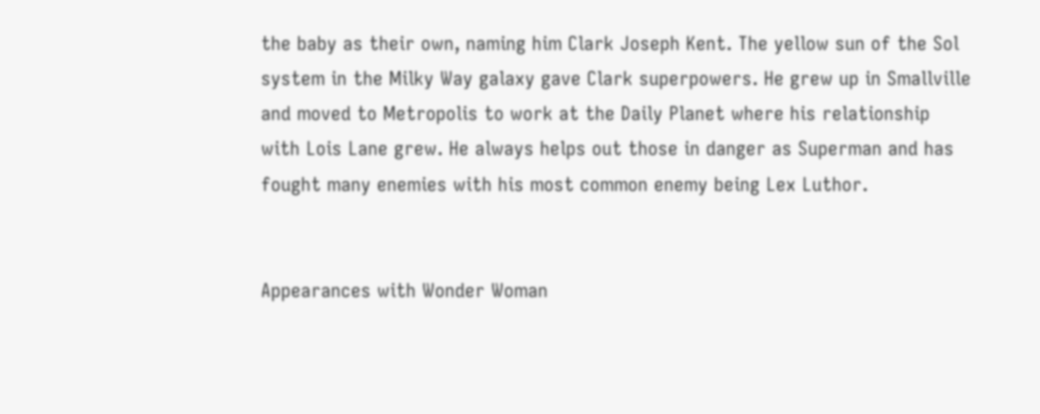the baby as their own, naming him Clark Joseph Kent. The yellow sun of the Sol system in the Milky Way galaxy gave Clark superpowers. He grew up in Smallville and moved to Metropolis to work at the Daily Planet where his relationship with Lois Lane grew. He always helps out those in danger as Superman and has fought many enemies with his most common enemy being Lex Luthor.


Appearances with Wonder Woman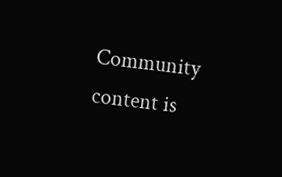Community content is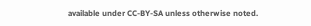available under CC-BY-SA unless otherwise noted.